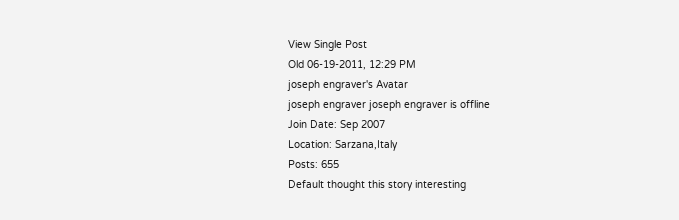View Single Post
Old 06-19-2011, 12:29 PM
joseph engraver's Avatar
joseph engraver joseph engraver is offline
Join Date: Sep 2007
Location: Sarzana,Italy
Posts: 655
Default thought this story interesting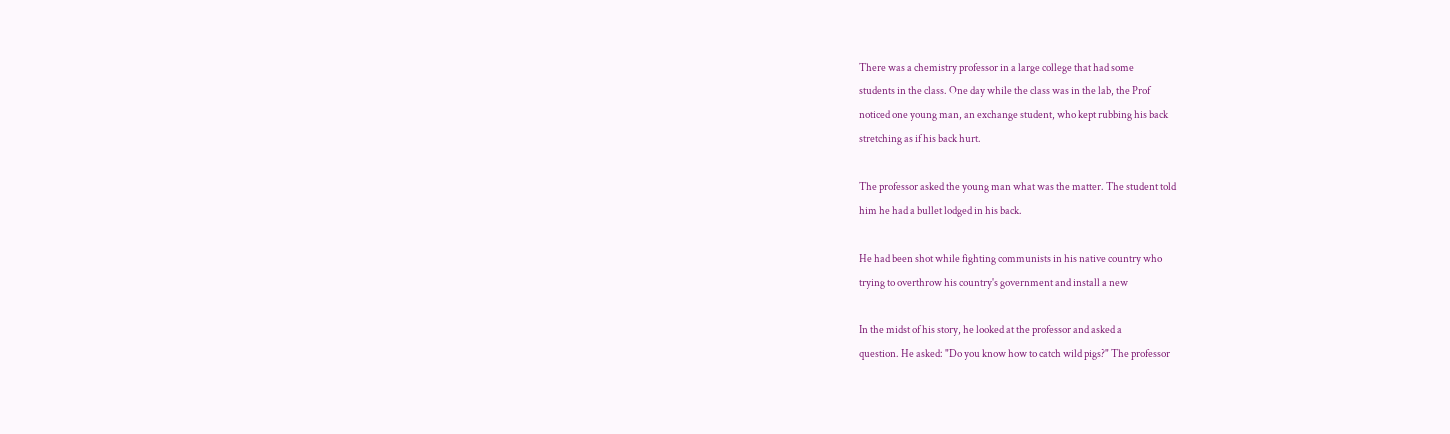There was a chemistry professor in a large college that had some
students in the class. One day while the class was in the lab, the Prof
noticed one young man, an exchange student, who kept rubbing his back
stretching as if his back hurt.

The professor asked the young man what was the matter. The student told
him he had a bullet lodged in his back.

He had been shot while fighting communists in his native country who
trying to overthrow his country's government and install a new

In the midst of his story, he looked at the professor and asked a
question. He asked: "Do you know how to catch wild pigs?" The professor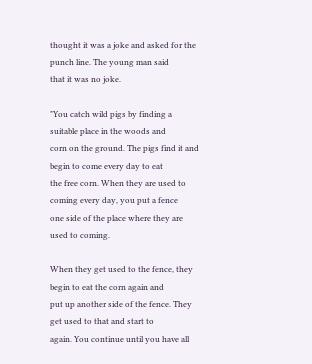thought it was a joke and asked for the punch line. The young man said
that it was no joke.

"You catch wild pigs by finding a suitable place in the woods and
corn on the ground. The pigs find it and begin to come every day to eat
the free corn. When they are used to coming every day, you put a fence
one side of the place where they are used to coming.

When they get used to the fence, they begin to eat the corn again and
put up another side of the fence. They get used to that and start to
again. You continue until you have all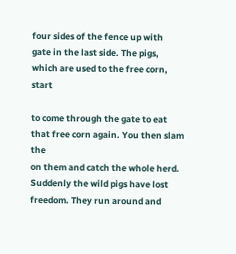four sides of the fence up with
gate in the last side. The pigs, which are used to the free corn, start

to come through the gate to eat that free corn again. You then slam the
on them and catch the whole herd. Suddenly the wild pigs have lost
freedom. They run around and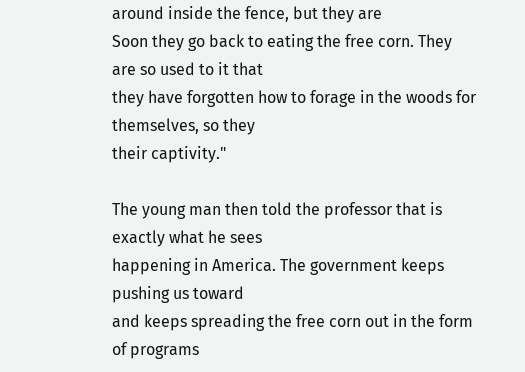around inside the fence, but they are
Soon they go back to eating the free corn. They are so used to it that
they have forgotten how to forage in the woods for themselves, so they
their captivity."

The young man then told the professor that is exactly what he sees
happening in America. The government keeps pushing us toward
and keeps spreading the free corn out in the form of programs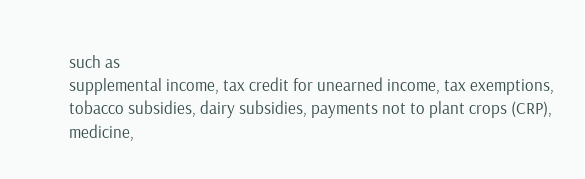such as
supplemental income, tax credit for unearned income, tax exemptions,
tobacco subsidies, dairy subsidies, payments not to plant crops (CRP),
medicine,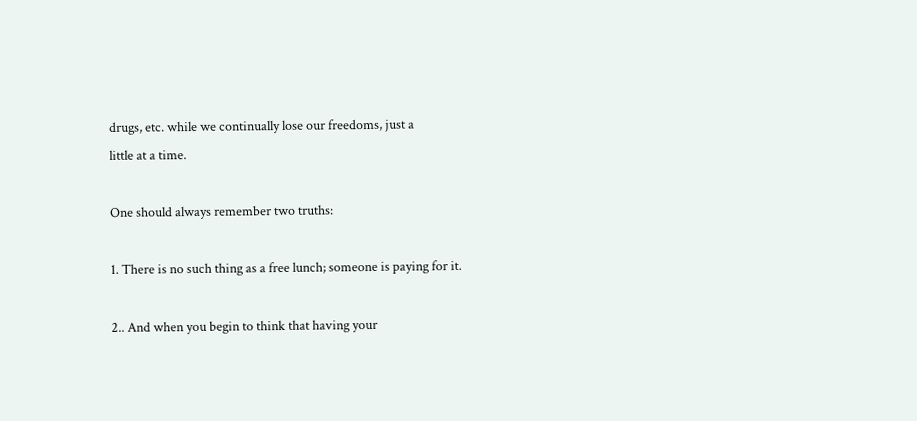drugs, etc. while we continually lose our freedoms, just a
little at a time.

One should always remember two truths:

1. There is no such thing as a free lunch; someone is paying for it.

2.. And when you begin to think that having your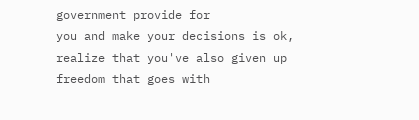government provide for
you and make your decisions is ok, realize that you've also given up
freedom that goes with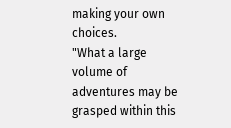making your own choices.
"What a large volume of adventures may be grasped within this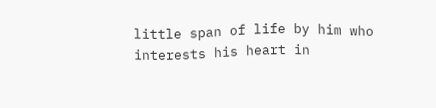little span of life by him who interests his heart in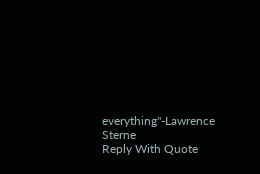everything"-Lawrence Sterne
Reply With Quote